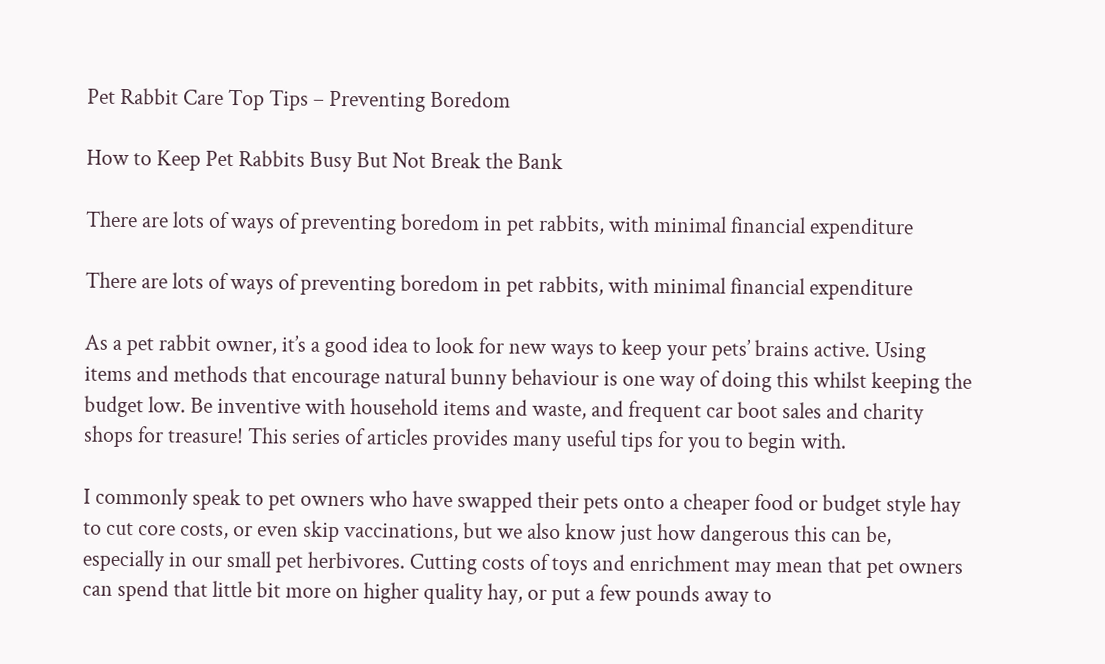Pet Rabbit Care Top Tips – Preventing Boredom

How to Keep Pet Rabbits Busy But Not Break the Bank

There are lots of ways of preventing boredom in pet rabbits, with minimal financial expenditure

There are lots of ways of preventing boredom in pet rabbits, with minimal financial expenditure

As a pet rabbit owner, it’s a good idea to look for new ways to keep your pets’ brains active. Using items and methods that encourage natural bunny behaviour is one way of doing this whilst keeping the budget low. Be inventive with household items and waste, and frequent car boot sales and charity shops for treasure! This series of articles provides many useful tips for you to begin with.

I commonly speak to pet owners who have swapped their pets onto a cheaper food or budget style hay to cut core costs, or even skip vaccinations, but we also know just how dangerous this can be, especially in our small pet herbivores. Cutting costs of toys and enrichment may mean that pet owners can spend that little bit more on higher quality hay, or put a few pounds away to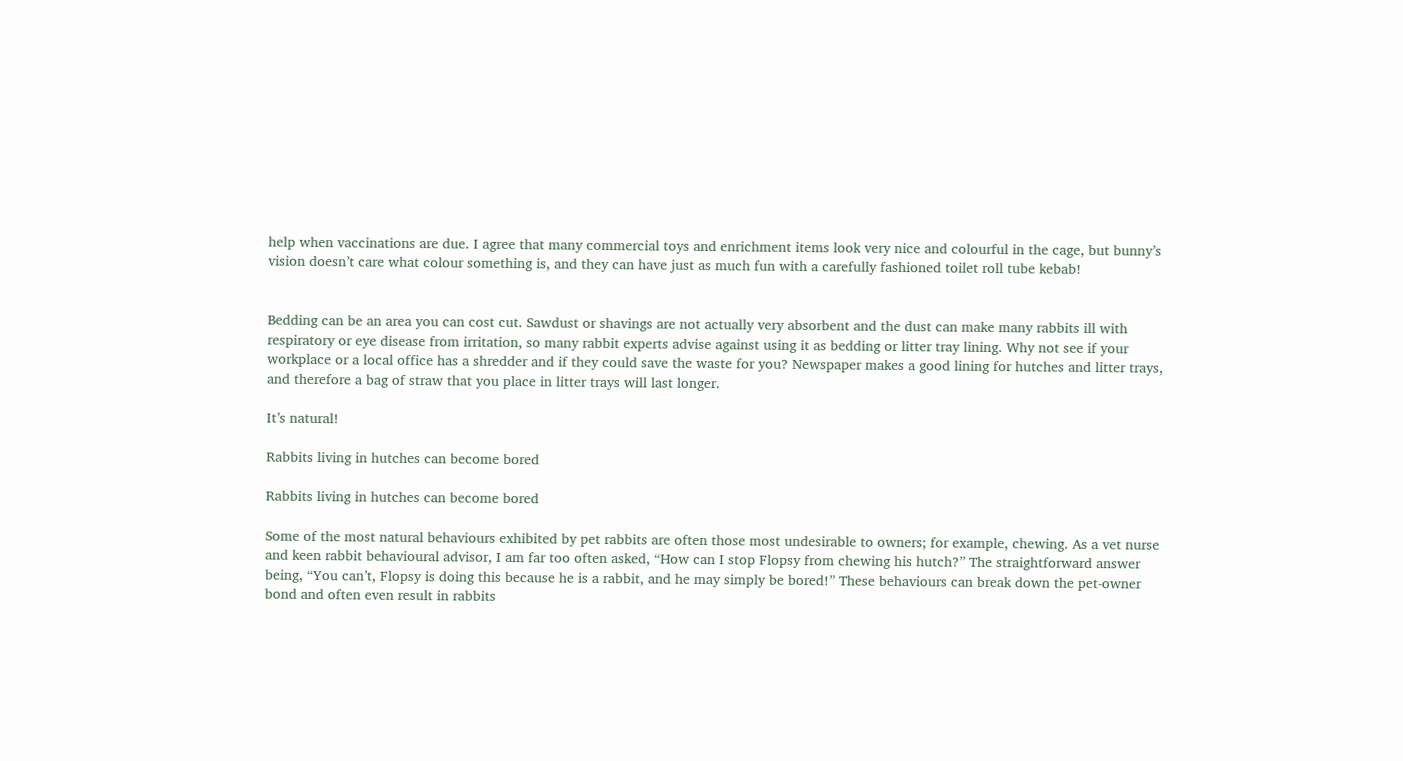help when vaccinations are due. I agree that many commercial toys and enrichment items look very nice and colourful in the cage, but bunny’s vision doesn’t care what colour something is, and they can have just as much fun with a carefully fashioned toilet roll tube kebab!


Bedding can be an area you can cost cut. Sawdust or shavings are not actually very absorbent and the dust can make many rabbits ill with respiratory or eye disease from irritation, so many rabbit experts advise against using it as bedding or litter tray lining. Why not see if your workplace or a local office has a shredder and if they could save the waste for you? Newspaper makes a good lining for hutches and litter trays, and therefore a bag of straw that you place in litter trays will last longer.

It’s natural!

Rabbits living in hutches can become bored

Rabbits living in hutches can become bored

Some of the most natural behaviours exhibited by pet rabbits are often those most undesirable to owners; for example, chewing. As a vet nurse and keen rabbit behavioural advisor, I am far too often asked, “How can I stop Flopsy from chewing his hutch?” The straightforward answer being, “You can’t, Flopsy is doing this because he is a rabbit, and he may simply be bored!” These behaviours can break down the pet-owner bond and often even result in rabbits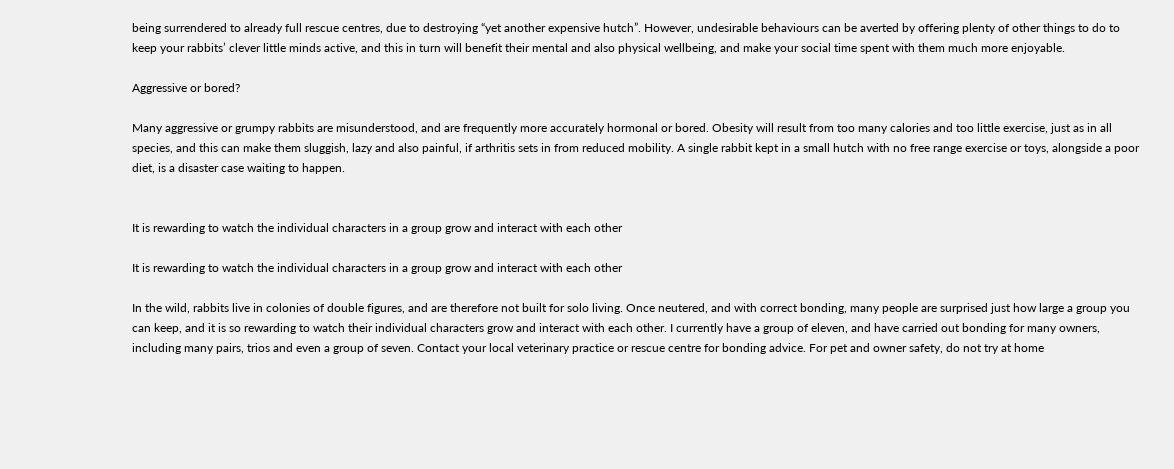being surrendered to already full rescue centres, due to destroying “yet another expensive hutch”. However, undesirable behaviours can be averted by offering plenty of other things to do to keep your rabbits’ clever little minds active, and this in turn will benefit their mental and also physical wellbeing, and make your social time spent with them much more enjoyable.

Aggressive or bored?

Many aggressive or grumpy rabbits are misunderstood, and are frequently more accurately hormonal or bored. Obesity will result from too many calories and too little exercise, just as in all species, and this can make them sluggish, lazy and also painful, if arthritis sets in from reduced mobility. A single rabbit kept in a small hutch with no free range exercise or toys, alongside a poor diet, is a disaster case waiting to happen.


It is rewarding to watch the individual characters in a group grow and interact with each other

It is rewarding to watch the individual characters in a group grow and interact with each other

In the wild, rabbits live in colonies of double figures, and are therefore not built for solo living. Once neutered, and with correct bonding, many people are surprised just how large a group you can keep, and it is so rewarding to watch their individual characters grow and interact with each other. I currently have a group of eleven, and have carried out bonding for many owners, including many pairs, trios and even a group of seven. Contact your local veterinary practice or rescue centre for bonding advice. For pet and owner safety, do not try at home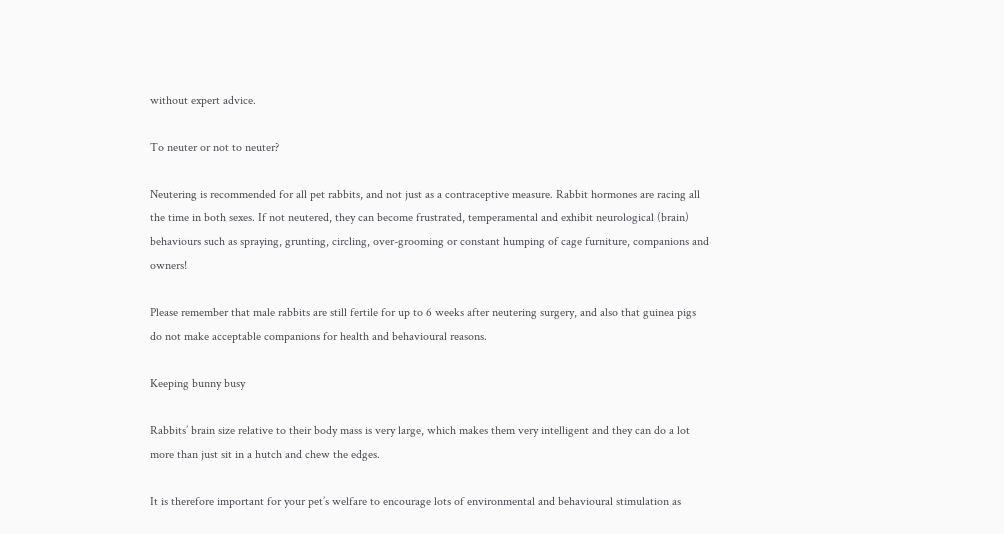without expert advice.

To neuter or not to neuter?

Neutering is recommended for all pet rabbits, and not just as a contraceptive measure. Rabbit hormones are racing all the time in both sexes. If not neutered, they can become frustrated, temperamental and exhibit neurological (brain) behaviours such as spraying, grunting, circling, over-grooming or constant humping of cage furniture, companions and owners!

Please remember that male rabbits are still fertile for up to 6 weeks after neutering surgery, and also that guinea pigs do not make acceptable companions for health and behavioural reasons.

Keeping bunny busy

Rabbits’ brain size relative to their body mass is very large, which makes them very intelligent and they can do a lot more than just sit in a hutch and chew the edges.

It is therefore important for your pet’s welfare to encourage lots of environmental and behavioural stimulation as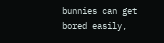bunnies can get bored easily,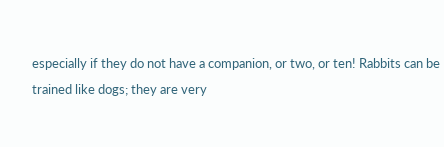especially if they do not have a companion, or two, or ten! Rabbits can be trained like dogs; they are very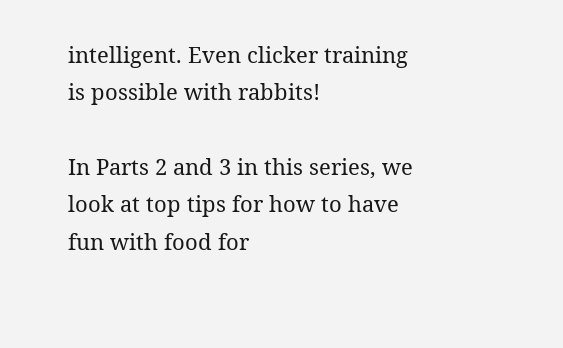intelligent. Even clicker training is possible with rabbits!

In Parts 2 and 3 in this series, we look at top tips for how to have fun with food for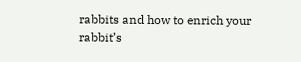rabbits and how to enrich your rabbit’s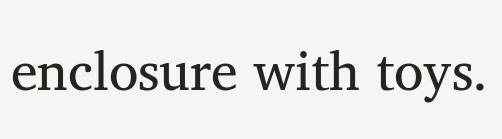enclosure with toys.